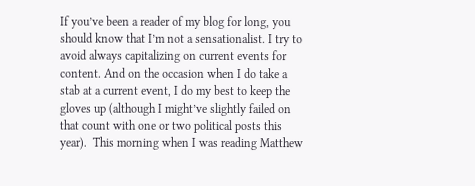If you’ve been a reader of my blog for long, you should know that I’m not a sensationalist. I try to avoid always capitalizing on current events for content. And on the occasion when I do take a stab at a current event, I do my best to keep the gloves up (although I might’ve slightly failed on that count with one or two political posts this year).  This morning when I was reading Matthew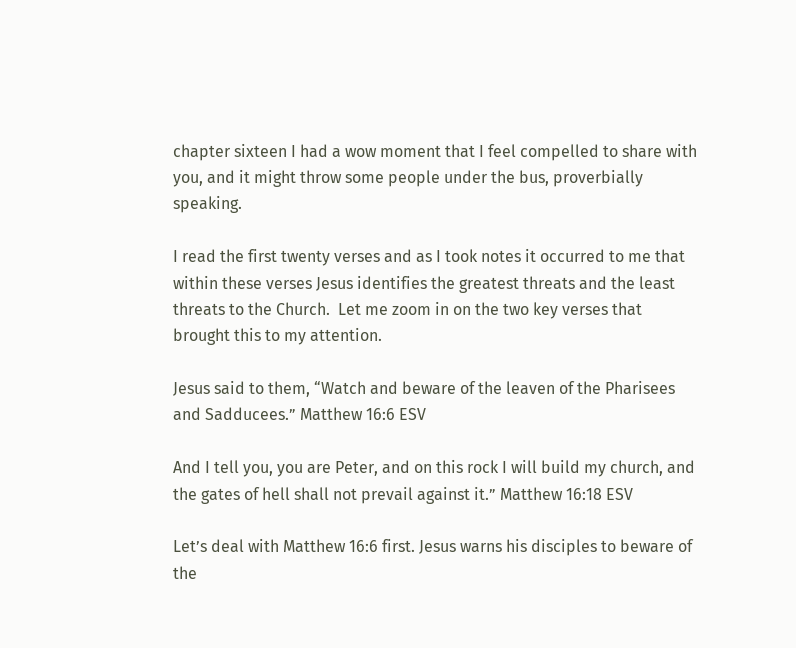chapter sixteen I had a wow moment that I feel compelled to share with you, and it might throw some people under the bus, proverbially speaking.

I read the first twenty verses and as I took notes it occurred to me that within these verses Jesus identifies the greatest threats and the least threats to the Church.  Let me zoom in on the two key verses that brought this to my attention.

Jesus said to them, “Watch and beware of the leaven of the Pharisees and Sadducees.” Matthew 16:6 ESV

And I tell you, you are Peter, and on this rock I will build my church, and the gates of hell shall not prevail against it.” Matthew 16:18 ESV

Let’s deal with Matthew 16:6 first. Jesus warns his disciples to beware of the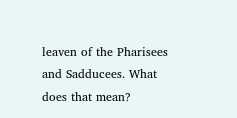leaven of the Pharisees and Sadducees. What does that mean?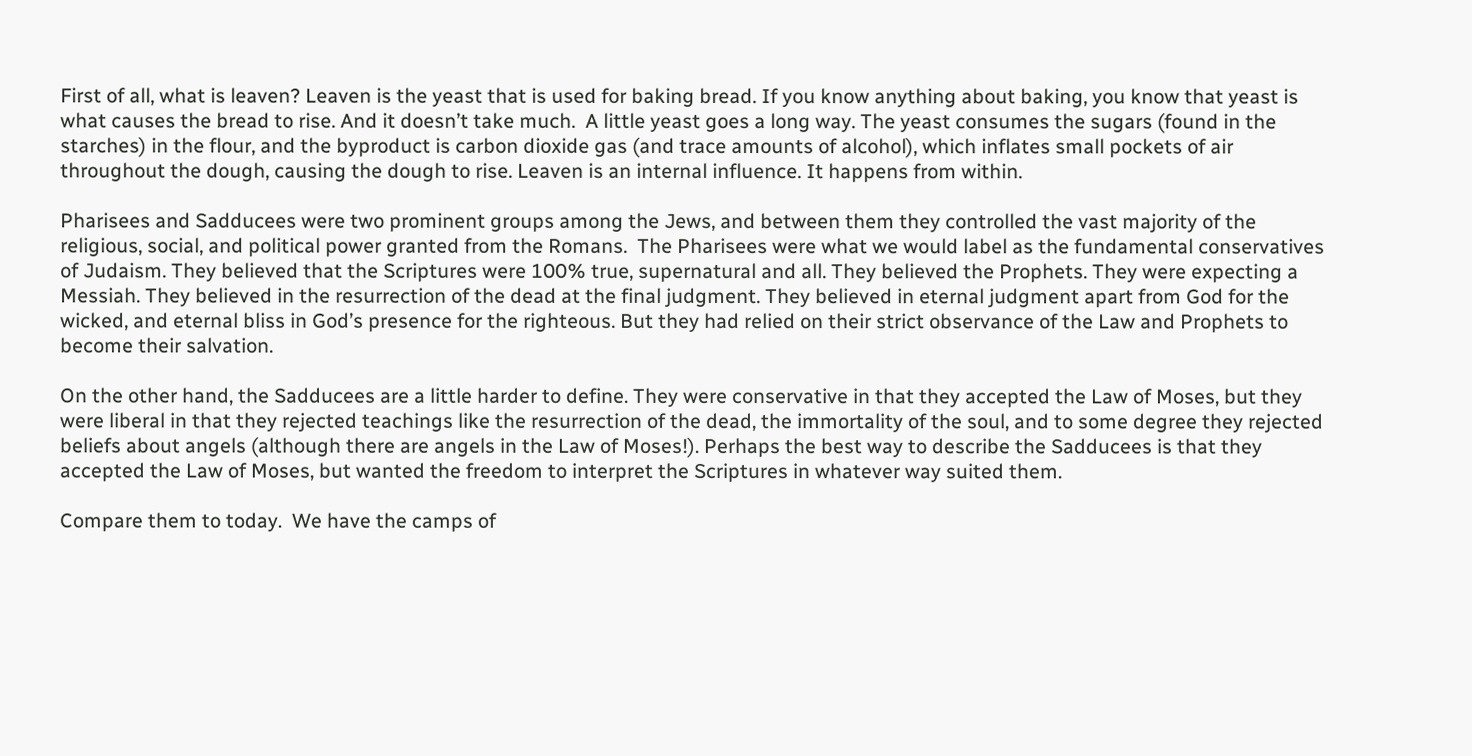First of all, what is leaven? Leaven is the yeast that is used for baking bread. If you know anything about baking, you know that yeast is what causes the bread to rise. And it doesn’t take much.  A little yeast goes a long way. The yeast consumes the sugars (found in the starches) in the flour, and the byproduct is carbon dioxide gas (and trace amounts of alcohol), which inflates small pockets of air throughout the dough, causing the dough to rise. Leaven is an internal influence. It happens from within.

Pharisees and Sadducees were two prominent groups among the Jews, and between them they controlled the vast majority of the religious, social, and political power granted from the Romans.  The Pharisees were what we would label as the fundamental conservatives of Judaism. They believed that the Scriptures were 100% true, supernatural and all. They believed the Prophets. They were expecting a Messiah. They believed in the resurrection of the dead at the final judgment. They believed in eternal judgment apart from God for the wicked, and eternal bliss in God’s presence for the righteous. But they had relied on their strict observance of the Law and Prophets to become their salvation.

On the other hand, the Sadducees are a little harder to define. They were conservative in that they accepted the Law of Moses, but they were liberal in that they rejected teachings like the resurrection of the dead, the immortality of the soul, and to some degree they rejected beliefs about angels (although there are angels in the Law of Moses!). Perhaps the best way to describe the Sadducees is that they accepted the Law of Moses, but wanted the freedom to interpret the Scriptures in whatever way suited them.

Compare them to today.  We have the camps of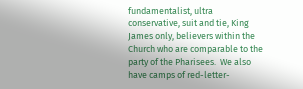fundamentalist, ultra conservative, suit and tie, King James only, believers within the Church who are comparable to the party of the Pharisees.  We also have camps of red-letter-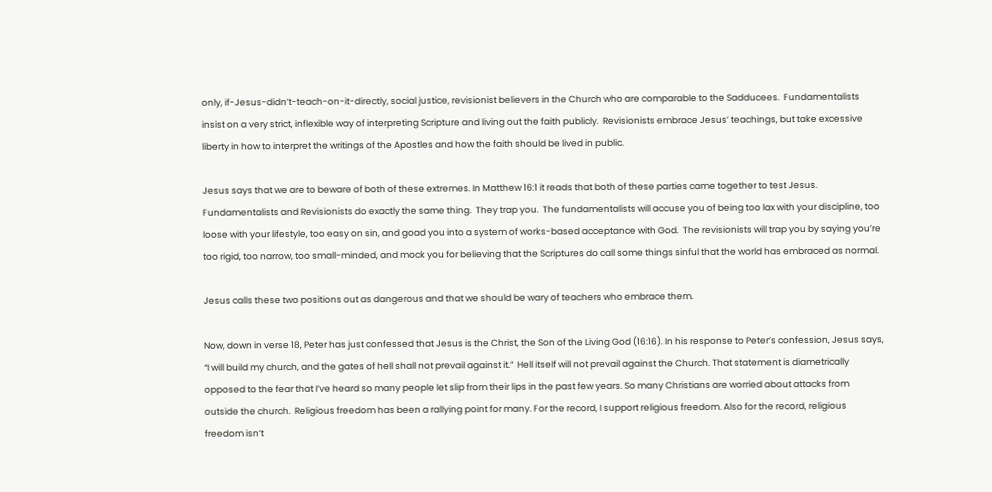only, if-Jesus-didn’t-teach-on-it-directly, social justice, revisionist believers in the Church who are comparable to the Sadducees.  Fundamentalists insist on a very strict, inflexible way of interpreting Scripture and living out the faith publicly.  Revisionists embrace Jesus’ teachings, but take excessive liberty in how to interpret the writings of the Apostles and how the faith should be lived in public.

Jesus says that we are to beware of both of these extremes. In Matthew 16:1 it reads that both of these parties came together to test Jesus.  Fundamentalists and Revisionists do exactly the same thing.  They trap you.  The fundamentalists will accuse you of being too lax with your discipline, too loose with your lifestyle, too easy on sin, and goad you into a system of works-based acceptance with God.  The revisionists will trap you by saying you’re too rigid, too narrow, too small-minded, and mock you for believing that the Scriptures do call some things sinful that the world has embraced as normal.

Jesus calls these two positions out as dangerous and that we should be wary of teachers who embrace them.

Now, down in verse 18, Peter has just confessed that Jesus is the Christ, the Son of the Living God (16:16). In his response to Peter’s confession, Jesus says, “I will build my church, and the gates of hell shall not prevail against it.”  Hell itself will not prevail against the Church. That statement is diametrically opposed to the fear that I’ve heard so many people let slip from their lips in the past few years. So many Christians are worried about attacks from outside the church.  Religious freedom has been a rallying point for many. For the record, I support religious freedom. Also for the record, religious freedom isn’t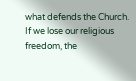what defends the Church. If we lose our religious freedom, the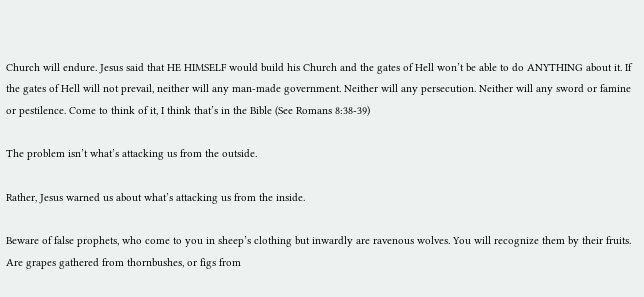Church will endure. Jesus said that HE HIMSELF would build his Church and the gates of Hell won’t be able to do ANYTHING about it. If the gates of Hell will not prevail, neither will any man-made government. Neither will any persecution. Neither will any sword or famine or pestilence. Come to think of it, I think that’s in the Bible (See Romans 8:38-39)

The problem isn’t what’s attacking us from the outside.

Rather, Jesus warned us about what’s attacking us from the inside.

Beware of false prophets, who come to you in sheep’s clothing but inwardly are ravenous wolves. You will recognize them by their fruits. Are grapes gathered from thornbushes, or figs from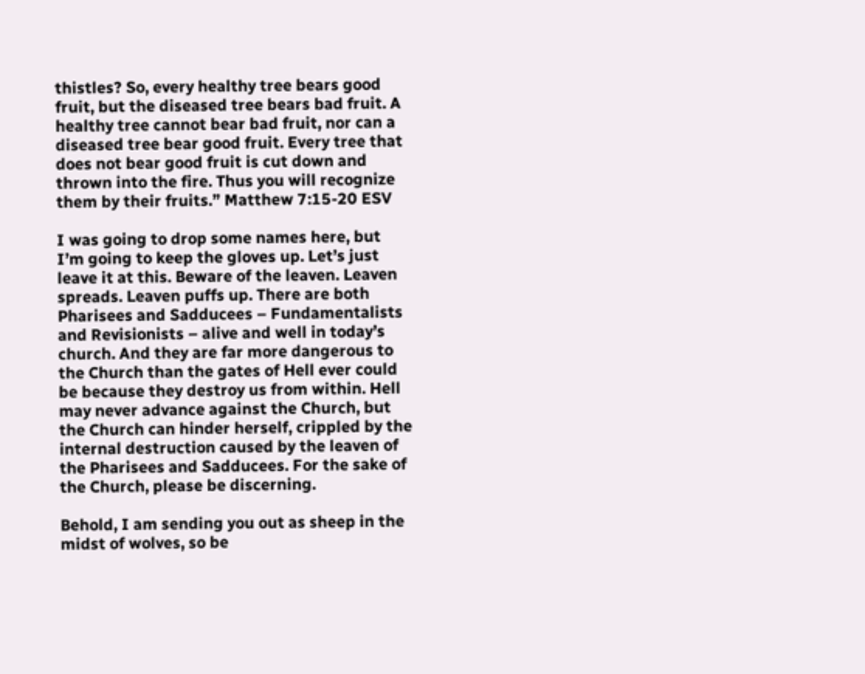thistles? So, every healthy tree bears good fruit, but the diseased tree bears bad fruit. A healthy tree cannot bear bad fruit, nor can a diseased tree bear good fruit. Every tree that does not bear good fruit is cut down and thrown into the fire. Thus you will recognize them by their fruits.” Matthew 7:15-20 ESV

I was going to drop some names here, but I’m going to keep the gloves up. Let’s just leave it at this. Beware of the leaven. Leaven spreads. Leaven puffs up. There are both Pharisees and Sadducees – Fundamentalists and Revisionists – alive and well in today’s church. And they are far more dangerous to the Church than the gates of Hell ever could be because they destroy us from within. Hell may never advance against the Church, but the Church can hinder herself, crippled by the internal destruction caused by the leaven of the Pharisees and Sadducees. For the sake of the Church, please be discerning.

Behold, I am sending you out as sheep in the midst of wolves, so be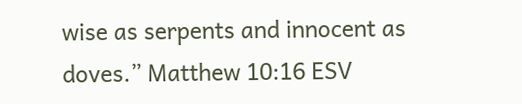wise as serpents and innocent as doves.” Matthew 10:16 ESV